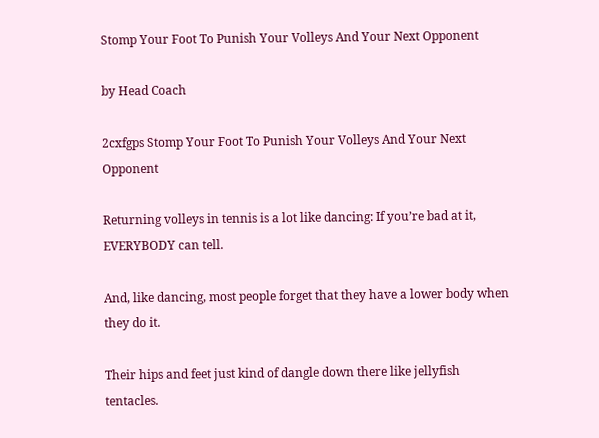Stomp Your Foot To Punish Your Volleys And Your Next Opponent

by Head Coach

2cxfgps Stomp Your Foot To Punish Your Volleys And Your Next Opponent

Returning volleys in tennis is a lot like dancing: If you’re bad at it, EVERYBODY can tell.

And, like dancing, most people forget that they have a lower body when they do it.

Their hips and feet just kind of dangle down there like jellyfish tentacles.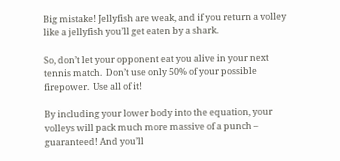Big mistake! Jellyfish are weak, and if you return a volley like a jellyfish you’ll get eaten by a shark.

So, don’t let your opponent eat you alive in your next tennis match.  Don’t use only 50% of your possible firepower.  Use all of it!

By including your lower body into the equation, your volleys will pack much more massive of a punch – guaranteed! And you’ll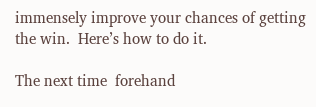immensely improve your chances of getting the win.  Here’s how to do it.

The next time  forehand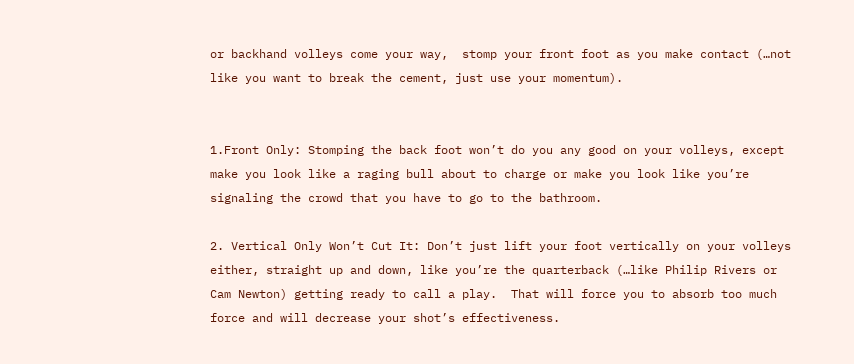or backhand volleys come your way,  stomp your front foot as you make contact (…not like you want to break the cement, just use your momentum).


1.Front Only: Stomping the back foot won’t do you any good on your volleys, except make you look like a raging bull about to charge or make you look like you’re signaling the crowd that you have to go to the bathroom.

2. Vertical Only Won’t Cut It: Don’t just lift your foot vertically on your volleys either, straight up and down, like you’re the quarterback (…like Philip Rivers or Cam Newton) getting ready to call a play.  That will force you to absorb too much force and will decrease your shot’s effectiveness.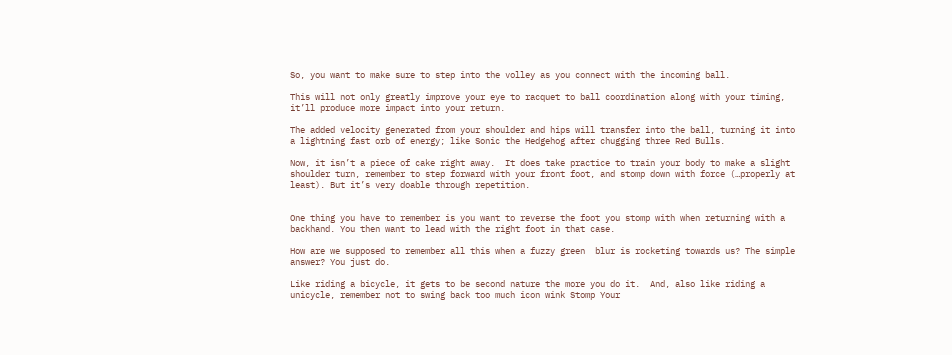So, you want to make sure to step into the volley as you connect with the incoming ball.

This will not only greatly improve your eye to racquet to ball coordination along with your timing, it’ll produce more impact into your return.

The added velocity generated from your shoulder and hips will transfer into the ball, turning it into a lightning fast orb of energy; like Sonic the Hedgehog after chugging three Red Bulls.

Now, it isn’t a piece of cake right away.  It does take practice to train your body to make a slight shoulder turn, remember to step forward with your front foot, and stomp down with force (…properly at least). But it’s very doable through repetition.


One thing you have to remember is you want to reverse the foot you stomp with when returning with a backhand. You then want to lead with the right foot in that case.

How are we supposed to remember all this when a fuzzy green  blur is rocketing towards us? The simple answer? You just do.

Like riding a bicycle, it gets to be second nature the more you do it.  And, also like riding a unicycle, remember not to swing back too much icon wink Stomp Your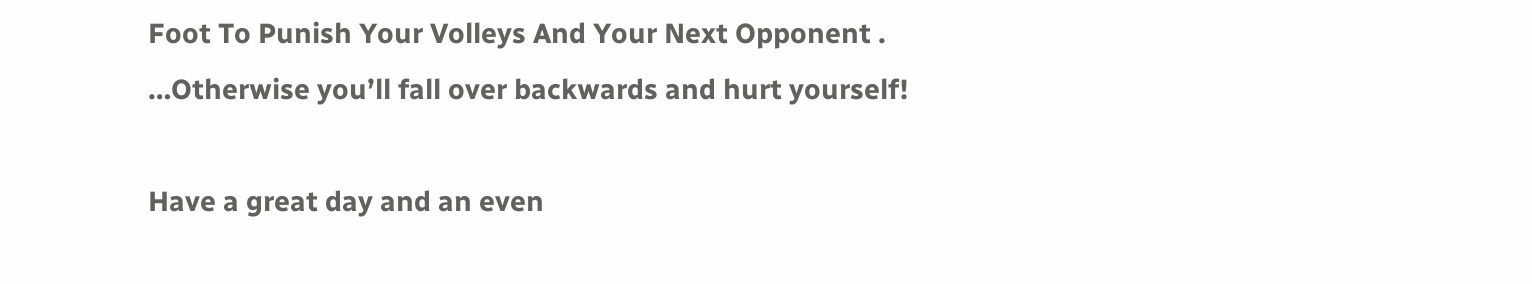Foot To Punish Your Volleys And Your Next Opponent . …Otherwise you’ll fall over backwards and hurt yourself!

Have a great day and an even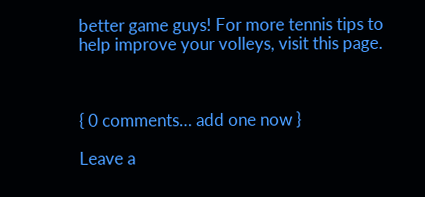better game guys! For more tennis tips to help improve your volleys, visit this page.



{ 0 comments… add one now }

Leave a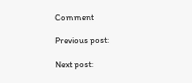Comment

Previous post:

Next post: